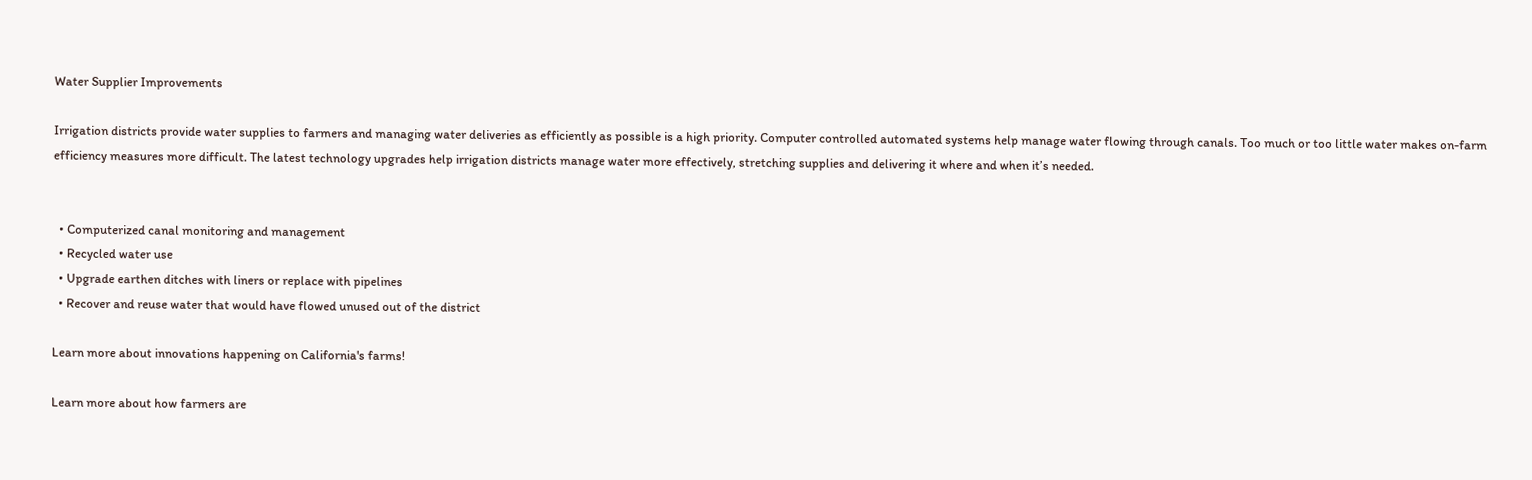Water Supplier Improvements

Irrigation districts provide water supplies to farmers and managing water deliveries as efficiently as possible is a high priority. Computer controlled automated systems help manage water flowing through canals. Too much or too little water makes on-farm efficiency measures more difficult. The latest technology upgrades help irrigation districts manage water more effectively, stretching supplies and delivering it where and when it’s needed.


  • Computerized canal monitoring and management
  • Recycled water use
  • Upgrade earthen ditches with liners or replace with pipelines
  • Recover and reuse water that would have flowed unused out of the district

Learn more about innovations happening on California's farms!

Learn more about how farmers are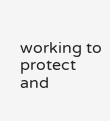working to protect and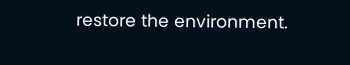restore the environment.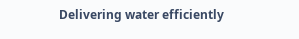Delivering water efficiently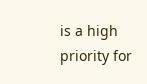is a high priority for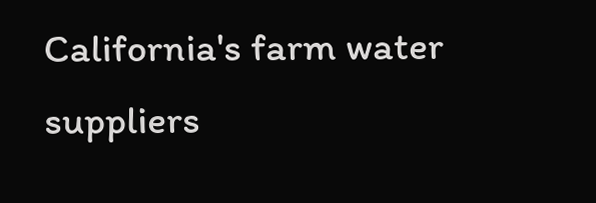California's farm water suppliers